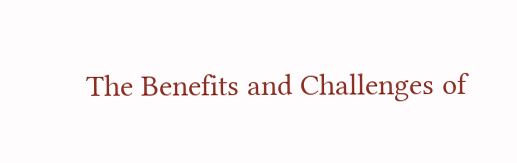The Benefits and Challenges of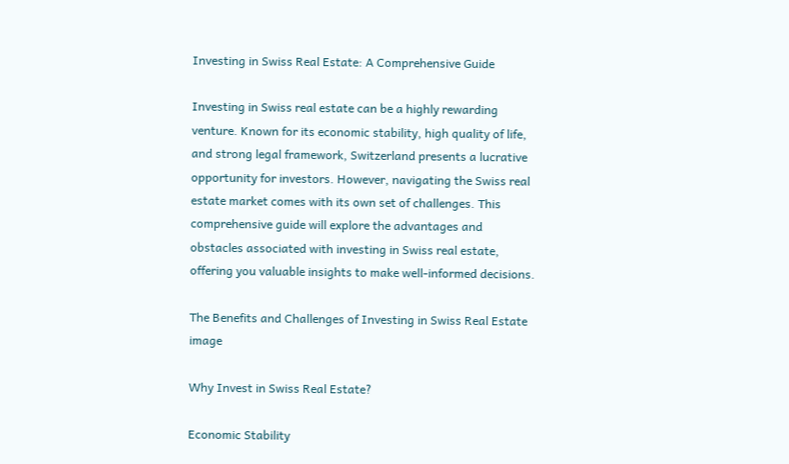Investing in Swiss Real Estate: A Comprehensive Guide

Investing in Swiss real estate can be a highly rewarding venture. Known for its economic stability, high quality of life, and strong legal framework, Switzerland presents a lucrative opportunity for investors. However, navigating the Swiss real estate market comes with its own set of challenges. This comprehensive guide will explore the advantages and obstacles associated with investing in Swiss real estate, offering you valuable insights to make well-informed decisions.

The Benefits and Challenges of Investing in Swiss Real Estate image

Why Invest in Swiss Real Estate?

Economic Stability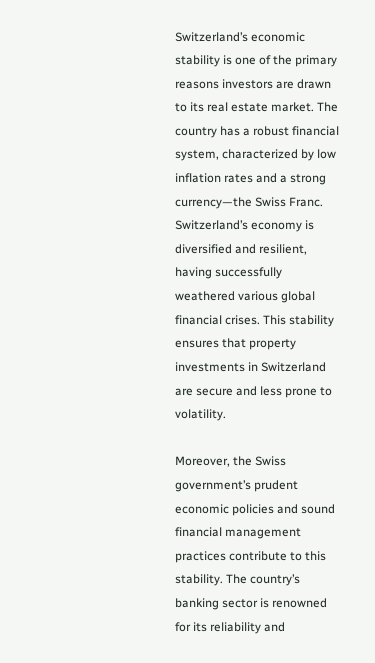Switzerland’s economic stability is one of the primary reasons investors are drawn to its real estate market. The country has a robust financial system, characterized by low inflation rates and a strong currency—the Swiss Franc. Switzerland’s economy is diversified and resilient, having successfully weathered various global financial crises. This stability ensures that property investments in Switzerland are secure and less prone to volatility.

Moreover, the Swiss government’s prudent economic policies and sound financial management practices contribute to this stability. The country’s banking sector is renowned for its reliability and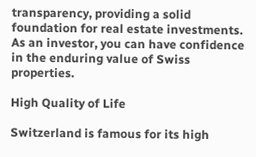transparency, providing a solid foundation for real estate investments. As an investor, you can have confidence in the enduring value of Swiss properties.

High Quality of Life

Switzerland is famous for its high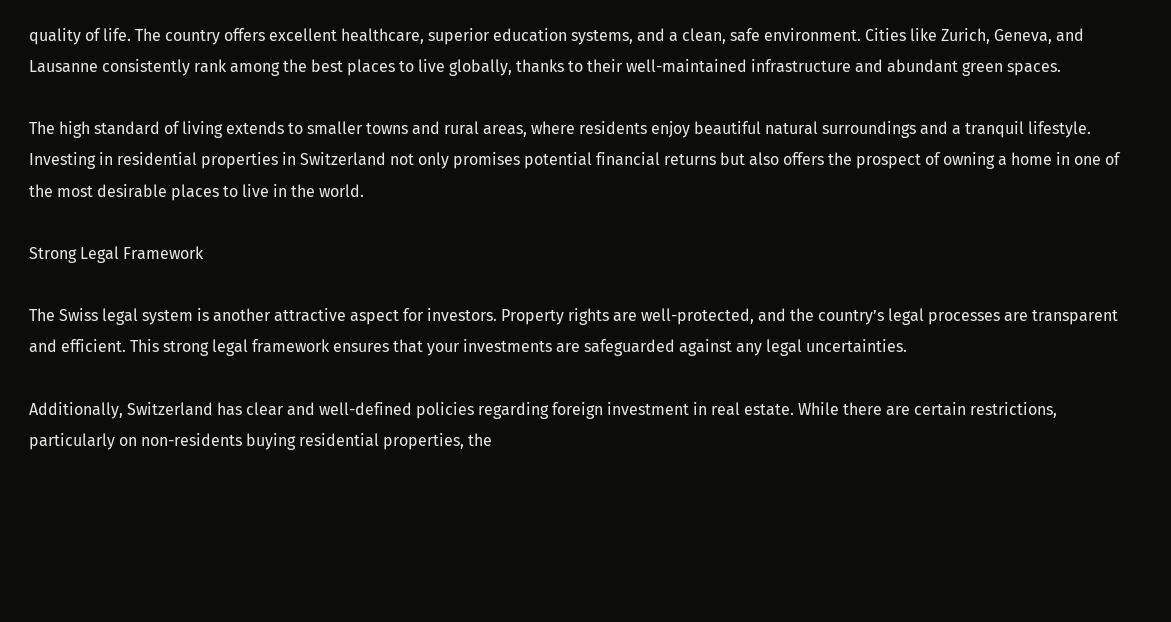quality of life. The country offers excellent healthcare, superior education systems, and a clean, safe environment. Cities like Zurich, Geneva, and Lausanne consistently rank among the best places to live globally, thanks to their well-maintained infrastructure and abundant green spaces.

The high standard of living extends to smaller towns and rural areas, where residents enjoy beautiful natural surroundings and a tranquil lifestyle. Investing in residential properties in Switzerland not only promises potential financial returns but also offers the prospect of owning a home in one of the most desirable places to live in the world.

Strong Legal Framework

The Swiss legal system is another attractive aspect for investors. Property rights are well-protected, and the country’s legal processes are transparent and efficient. This strong legal framework ensures that your investments are safeguarded against any legal uncertainties.

Additionally, Switzerland has clear and well-defined policies regarding foreign investment in real estate. While there are certain restrictions, particularly on non-residents buying residential properties, the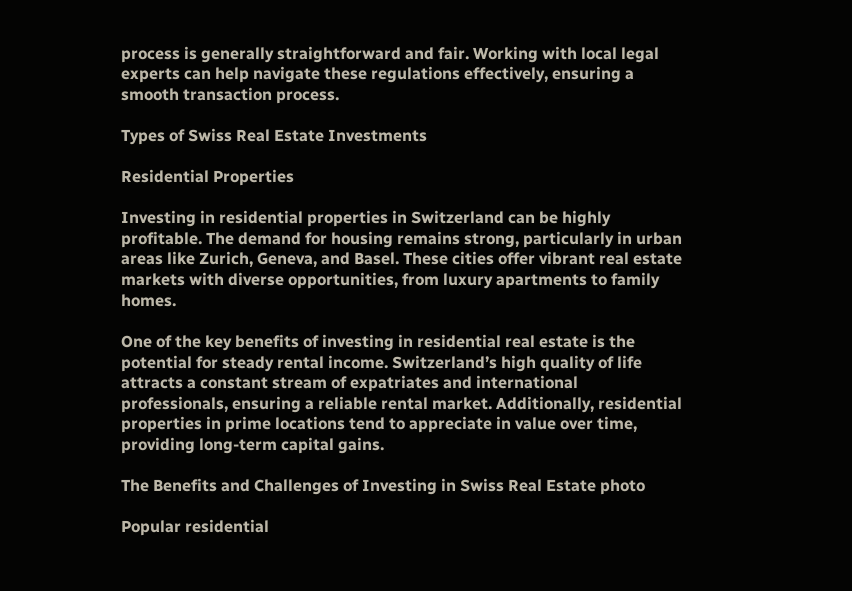process is generally straightforward and fair. Working with local legal experts can help navigate these regulations effectively, ensuring a smooth transaction process.

Types of Swiss Real Estate Investments

Residential Properties

Investing in residential properties in Switzerland can be highly profitable. The demand for housing remains strong, particularly in urban areas like Zurich, Geneva, and Basel. These cities offer vibrant real estate markets with diverse opportunities, from luxury apartments to family homes.

One of the key benefits of investing in residential real estate is the potential for steady rental income. Switzerland’s high quality of life attracts a constant stream of expatriates and international professionals, ensuring a reliable rental market. Additionally, residential properties in prime locations tend to appreciate in value over time, providing long-term capital gains.

The Benefits and Challenges of Investing in Swiss Real Estate photo

Popular residential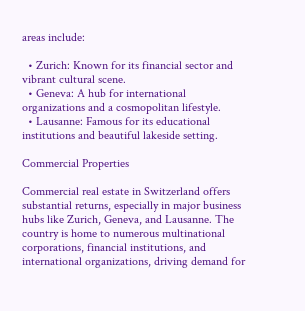areas include:

  • Zurich: Known for its financial sector and vibrant cultural scene.
  • Geneva: A hub for international organizations and a cosmopolitan lifestyle.
  • Lausanne: Famous for its educational institutions and beautiful lakeside setting.

Commercial Properties

Commercial real estate in Switzerland offers substantial returns, especially in major business hubs like Zurich, Geneva, and Lausanne. The country is home to numerous multinational corporations, financial institutions, and international organizations, driving demand for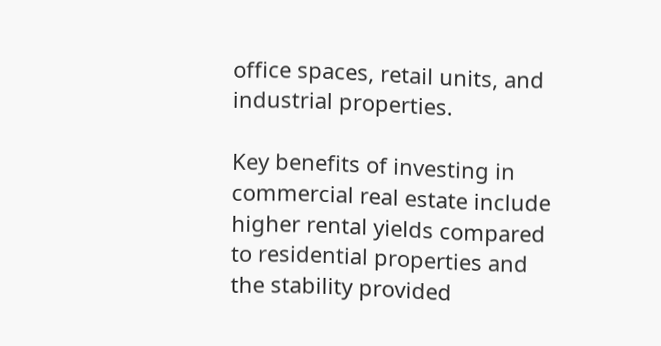office spaces, retail units, and industrial properties.

Key benefits of investing in commercial real estate include higher rental yields compared to residential properties and the stability provided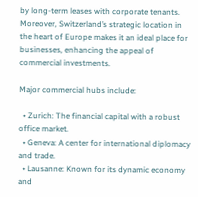by long-term leases with corporate tenants. Moreover, Switzerland’s strategic location in the heart of Europe makes it an ideal place for businesses, enhancing the appeal of commercial investments.

Major commercial hubs include:

  • Zurich: The financial capital with a robust office market.
  • Geneva: A center for international diplomacy and trade.
  • Lausanne: Known for its dynamic economy and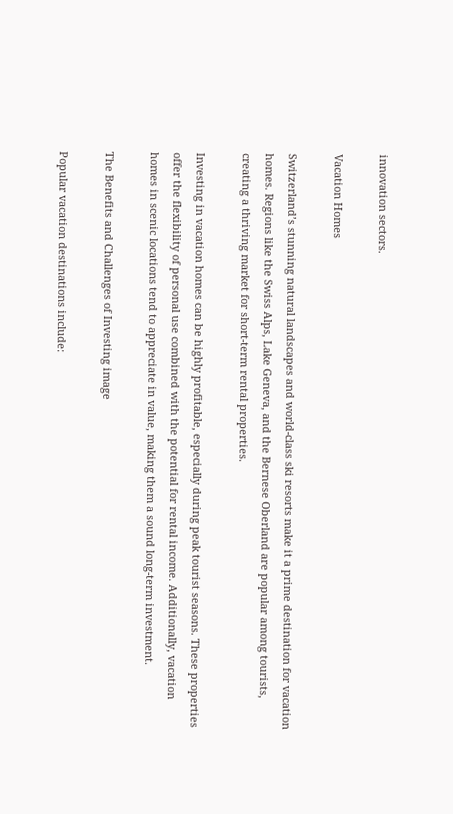innovation sectors.

Vacation Homes

Switzerland’s stunning natural landscapes and world-class ski resorts make it a prime destination for vacation homes. Regions like the Swiss Alps, Lake Geneva, and the Bernese Oberland are popular among tourists, creating a thriving market for short-term rental properties.

Investing in vacation homes can be highly profitable, especially during peak tourist seasons. These properties offer the flexibility of personal use combined with the potential for rental income. Additionally, vacation homes in scenic locations tend to appreciate in value, making them a sound long-term investment.

The Benefits and Challenges of Investing image

Popular vacation destinations include: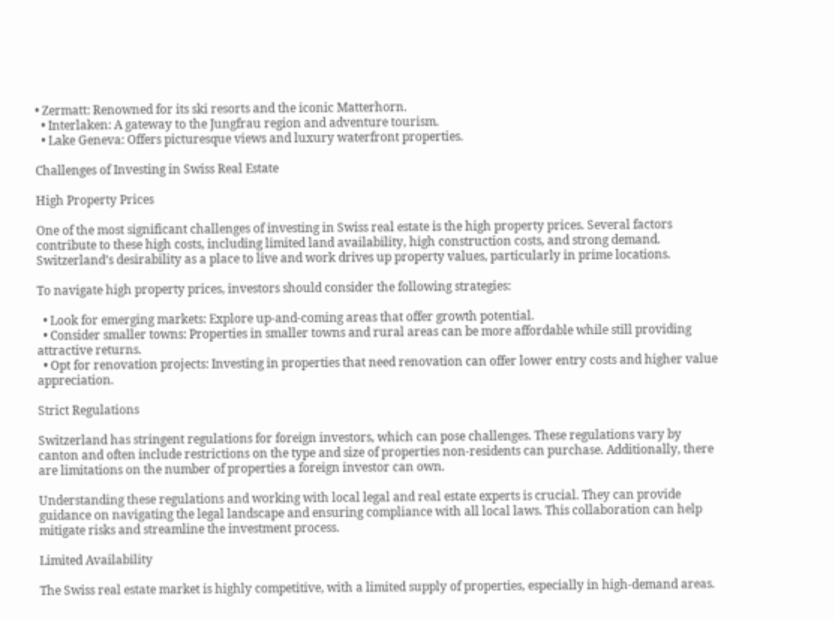• Zermatt: Renowned for its ski resorts and the iconic Matterhorn.
  • Interlaken: A gateway to the Jungfrau region and adventure tourism.
  • Lake Geneva: Offers picturesque views and luxury waterfront properties.

Challenges of Investing in Swiss Real Estate

High Property Prices

One of the most significant challenges of investing in Swiss real estate is the high property prices. Several factors contribute to these high costs, including limited land availability, high construction costs, and strong demand. Switzerland’s desirability as a place to live and work drives up property values, particularly in prime locations.

To navigate high property prices, investors should consider the following strategies:

  • Look for emerging markets: Explore up-and-coming areas that offer growth potential.
  • Consider smaller towns: Properties in smaller towns and rural areas can be more affordable while still providing attractive returns.
  • Opt for renovation projects: Investing in properties that need renovation can offer lower entry costs and higher value appreciation.

Strict Regulations

Switzerland has stringent regulations for foreign investors, which can pose challenges. These regulations vary by canton and often include restrictions on the type and size of properties non-residents can purchase. Additionally, there are limitations on the number of properties a foreign investor can own.

Understanding these regulations and working with local legal and real estate experts is crucial. They can provide guidance on navigating the legal landscape and ensuring compliance with all local laws. This collaboration can help mitigate risks and streamline the investment process.

Limited Availability

The Swiss real estate market is highly competitive, with a limited supply of properties, especially in high-demand areas.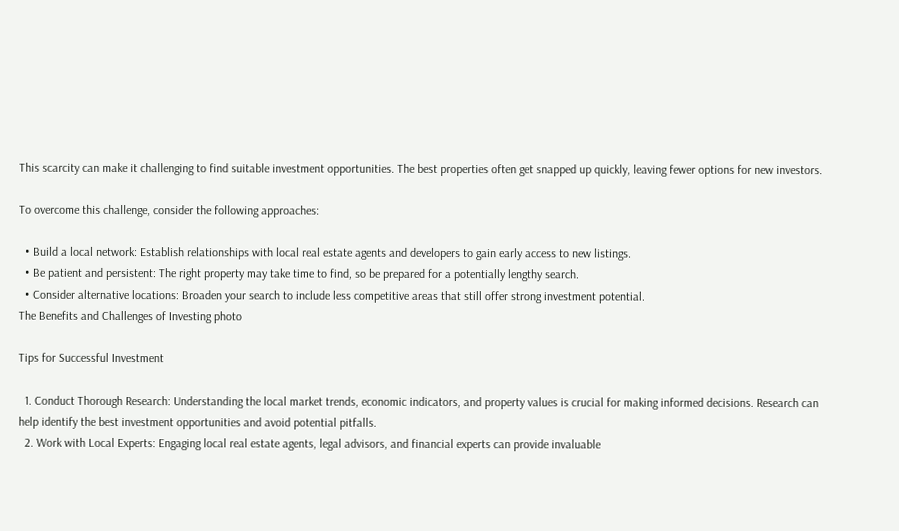This scarcity can make it challenging to find suitable investment opportunities. The best properties often get snapped up quickly, leaving fewer options for new investors.

To overcome this challenge, consider the following approaches:

  • Build a local network: Establish relationships with local real estate agents and developers to gain early access to new listings.
  • Be patient and persistent: The right property may take time to find, so be prepared for a potentially lengthy search.
  • Consider alternative locations: Broaden your search to include less competitive areas that still offer strong investment potential.
The Benefits and Challenges of Investing photo

Tips for Successful Investment

  1. Conduct Thorough Research: Understanding the local market trends, economic indicators, and property values is crucial for making informed decisions. Research can help identify the best investment opportunities and avoid potential pitfalls.
  2. Work with Local Experts: Engaging local real estate agents, legal advisors, and financial experts can provide invaluable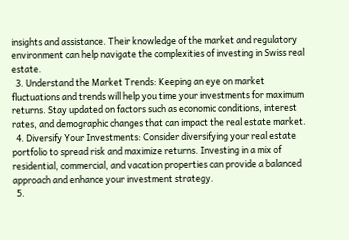insights and assistance. Their knowledge of the market and regulatory environment can help navigate the complexities of investing in Swiss real estate.
  3. Understand the Market Trends: Keeping an eye on market fluctuations and trends will help you time your investments for maximum returns. Stay updated on factors such as economic conditions, interest rates, and demographic changes that can impact the real estate market.
  4. Diversify Your Investments: Consider diversifying your real estate portfolio to spread risk and maximize returns. Investing in a mix of residential, commercial, and vacation properties can provide a balanced approach and enhance your investment strategy.
  5.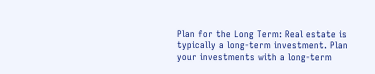Plan for the Long Term: Real estate is typically a long-term investment. Plan your investments with a long-term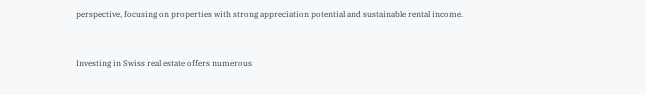perspective, focusing on properties with strong appreciation potential and sustainable rental income.


Investing in Swiss real estate offers numerous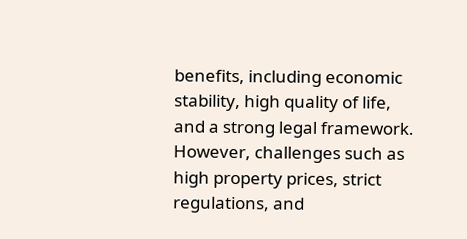benefits, including economic stability, high quality of life, and a strong legal framework. However, challenges such as high property prices, strict regulations, and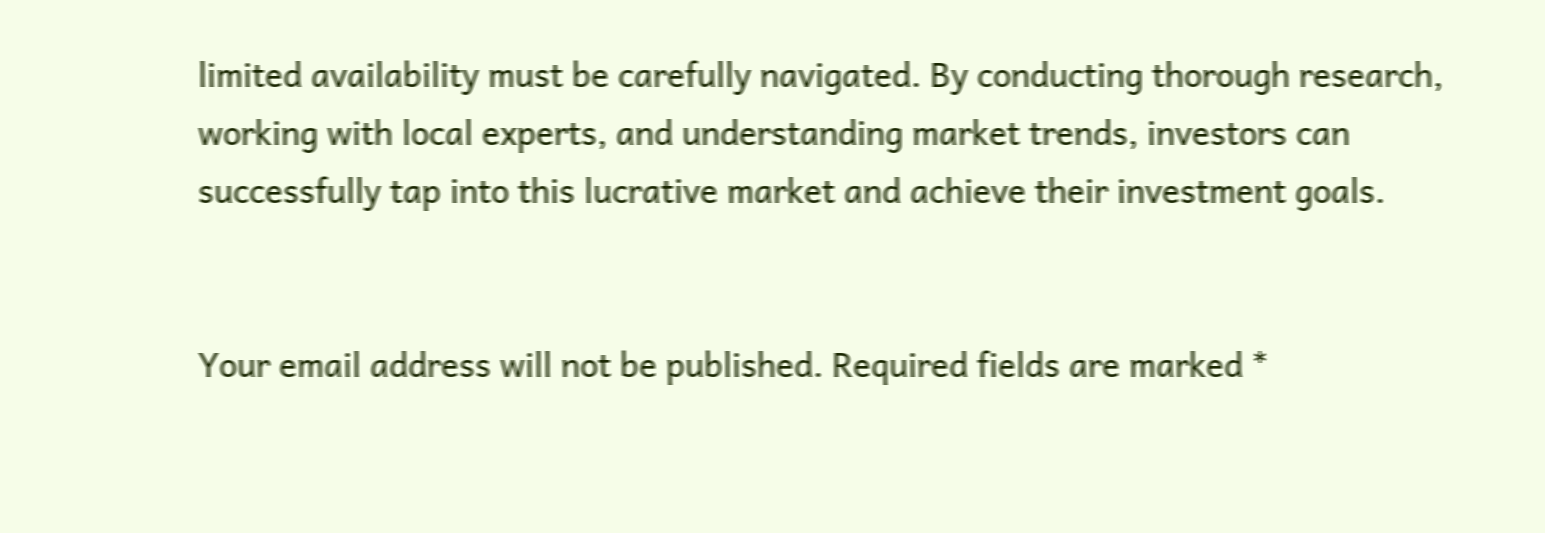limited availability must be carefully navigated. By conducting thorough research, working with local experts, and understanding market trends, investors can successfully tap into this lucrative market and achieve their investment goals.


Your email address will not be published. Required fields are marked *